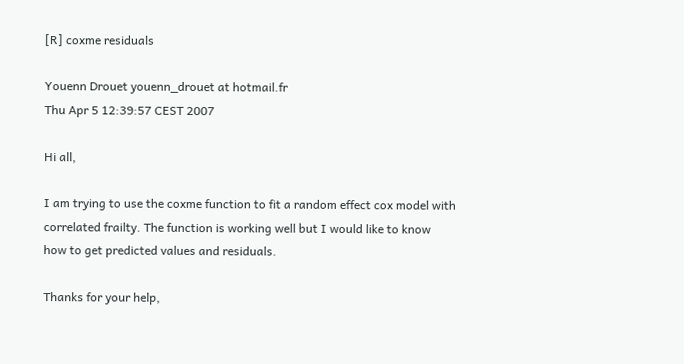[R] coxme residuals

Youenn Drouet youenn_drouet at hotmail.fr
Thu Apr 5 12:39:57 CEST 2007

Hi all,

I am trying to use the coxme function to fit a random effect cox model with
correlated frailty. The function is working well but I would like to know
how to get predicted values and residuals.

Thanks for your help,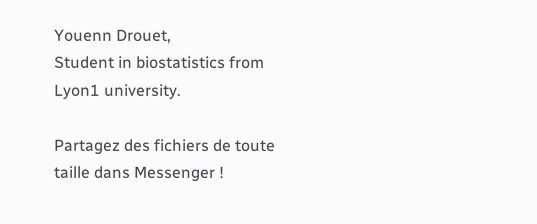Youenn Drouet,
Student in biostatistics from Lyon1 university.

Partagez des fichiers de toute taille dans Messenger !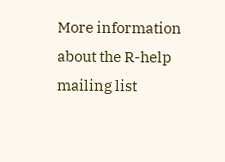More information about the R-help mailing list